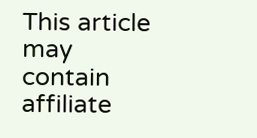This article may contain affiliate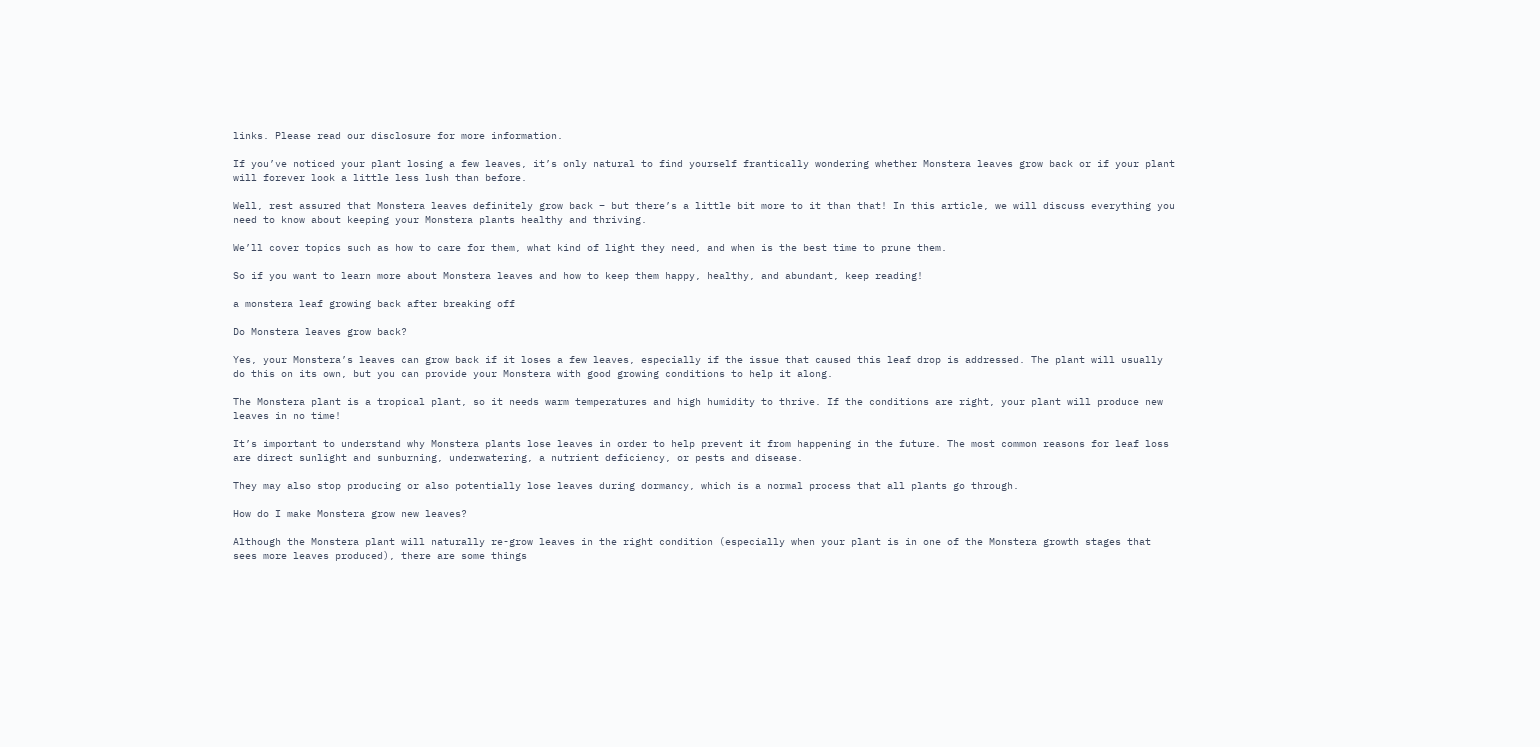links. Please read our disclosure for more information.

If you’ve noticed your plant losing a few leaves, it’s only natural to find yourself frantically wondering whether Monstera leaves grow back or if your plant will forever look a little less lush than before.

Well, rest assured that Monstera leaves definitely grow back – but there’s a little bit more to it than that! In this article, we will discuss everything you need to know about keeping your Monstera plants healthy and thriving.

We’ll cover topics such as how to care for them, what kind of light they need, and when is the best time to prune them.

So if you want to learn more about Monstera leaves and how to keep them happy, healthy, and abundant, keep reading!

a monstera leaf growing back after breaking off

Do Monstera leaves grow back?

Yes, your Monstera’s leaves can grow back if it loses a few leaves, especially if the issue that caused this leaf drop is addressed. The plant will usually do this on its own, but you can provide your Monstera with good growing conditions to help it along.

The Monstera plant is a tropical plant, so it needs warm temperatures and high humidity to thrive. If the conditions are right, your plant will produce new leaves in no time!

It’s important to understand why Monstera plants lose leaves in order to help prevent it from happening in the future. The most common reasons for leaf loss are direct sunlight and sunburning, underwatering, a nutrient deficiency, or pests and disease.

They may also stop producing or also potentially lose leaves during dormancy, which is a normal process that all plants go through.

How do I make Monstera grow new leaves?

Although the Monstera plant will naturally re-grow leaves in the right condition (especially when your plant is in one of the Monstera growth stages that sees more leaves produced), there are some things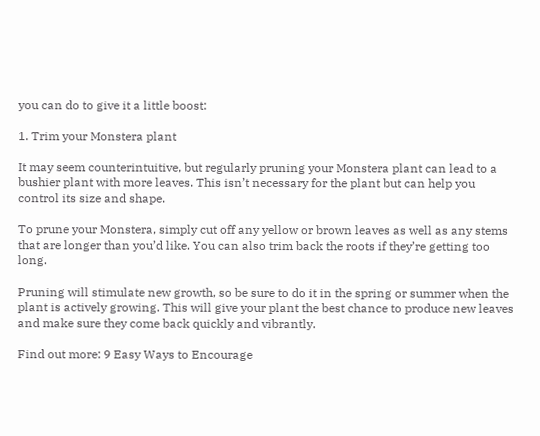you can do to give it a little boost:

1. Trim your Monstera plant

It may seem counterintuitive, but regularly pruning your Monstera plant can lead to a bushier plant with more leaves. This isn’t necessary for the plant but can help you control its size and shape.

To prune your Monstera, simply cut off any yellow or brown leaves as well as any stems that are longer than you’d like. You can also trim back the roots if they’re getting too long.

Pruning will stimulate new growth, so be sure to do it in the spring or summer when the plant is actively growing. This will give your plant the best chance to produce new leaves and make sure they come back quickly and vibrantly.

Find out more: 9 Easy Ways to Encourage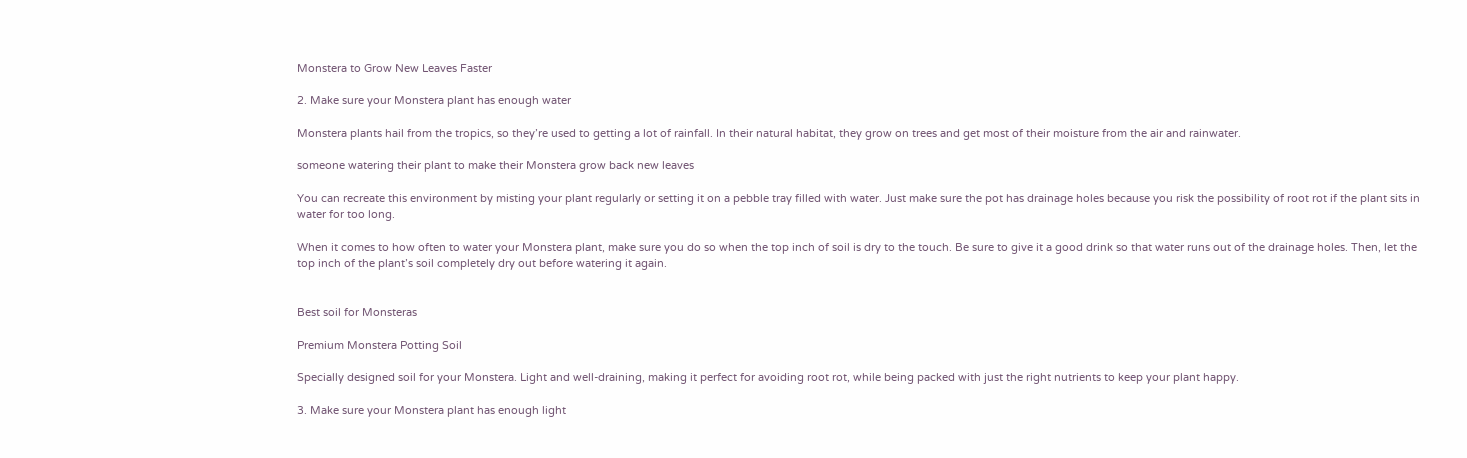Monstera to Grow New Leaves Faster

2. Make sure your Monstera plant has enough water

Monstera plants hail from the tropics, so they’re used to getting a lot of rainfall. In their natural habitat, they grow on trees and get most of their moisture from the air and rainwater.

someone watering their plant to make their Monstera grow back new leaves

You can recreate this environment by misting your plant regularly or setting it on a pebble tray filled with water. Just make sure the pot has drainage holes because you risk the possibility of root rot if the plant sits in water for too long.

When it comes to how often to water your Monstera plant, make sure you do so when the top inch of soil is dry to the touch. Be sure to give it a good drink so that water runs out of the drainage holes. Then, let the top inch of the plant’s soil completely dry out before watering it again.


Best soil for Monsteras

Premium Monstera Potting Soil

Specially designed soil for your Monstera. Light and well-draining, making it perfect for avoiding root rot, while being packed with just the right nutrients to keep your plant happy.

3. Make sure your Monstera plant has enough light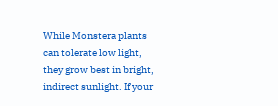While Monstera plants can tolerate low light, they grow best in bright, indirect sunlight. If your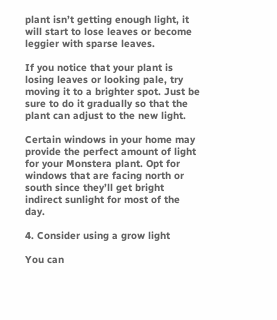plant isn’t getting enough light, it will start to lose leaves or become leggier with sparse leaves.

If you notice that your plant is losing leaves or looking pale, try moving it to a brighter spot. Just be sure to do it gradually so that the plant can adjust to the new light.

Certain windows in your home may provide the perfect amount of light for your Monstera plant. Opt for windows that are facing north or south since they’ll get bright indirect sunlight for most of the day.

4. Consider using a grow light

You can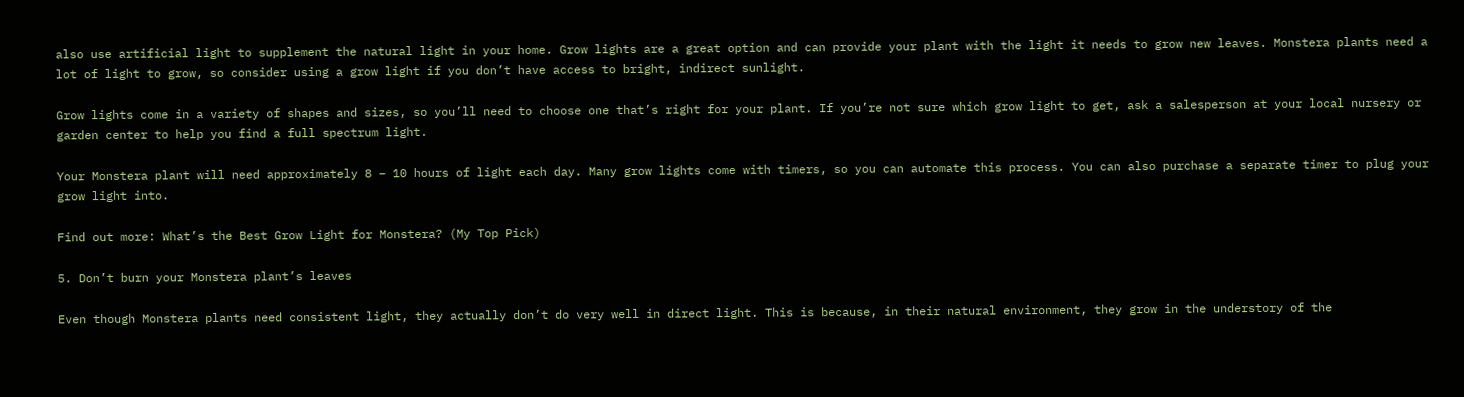also use artificial light to supplement the natural light in your home. Grow lights are a great option and can provide your plant with the light it needs to grow new leaves. Monstera plants need a lot of light to grow, so consider using a grow light if you don’t have access to bright, indirect sunlight.

Grow lights come in a variety of shapes and sizes, so you’ll need to choose one that’s right for your plant. If you’re not sure which grow light to get, ask a salesperson at your local nursery or garden center to help you find a full spectrum light.

Your Monstera plant will need approximately 8 – 10 hours of light each day. Many grow lights come with timers, so you can automate this process. You can also purchase a separate timer to plug your grow light into.

Find out more: What’s the Best Grow Light for Monstera? (My Top Pick)

5. Don’t burn your Monstera plant’s leaves

Even though Monstera plants need consistent light, they actually don’t do very well in direct light. This is because, in their natural environment, they grow in the understory of the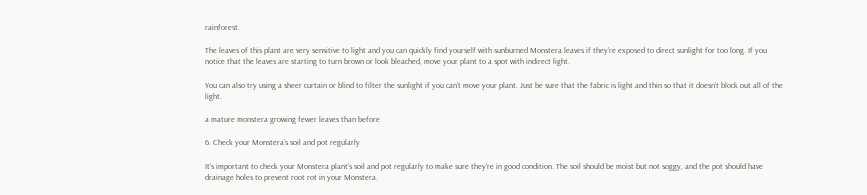rainforest.

The leaves of this plant are very sensitive to light and you can quickly find yourself with sunburned Monstera leaves if they’re exposed to direct sunlight for too long. If you notice that the leaves are starting to turn brown or look bleached, move your plant to a spot with indirect light.

You can also try using a sheer curtain or blind to filter the sunlight if you can’t move your plant. Just be sure that the fabric is light and thin so that it doesn’t block out all of the light.

a mature monstera growing fewer leaves than before

6. Check your Monstera’s soil and pot regularly

It’s important to check your Monstera plant’s soil and pot regularly to make sure they’re in good condition. The soil should be moist but not soggy, and the pot should have drainage holes to prevent root rot in your Monstera.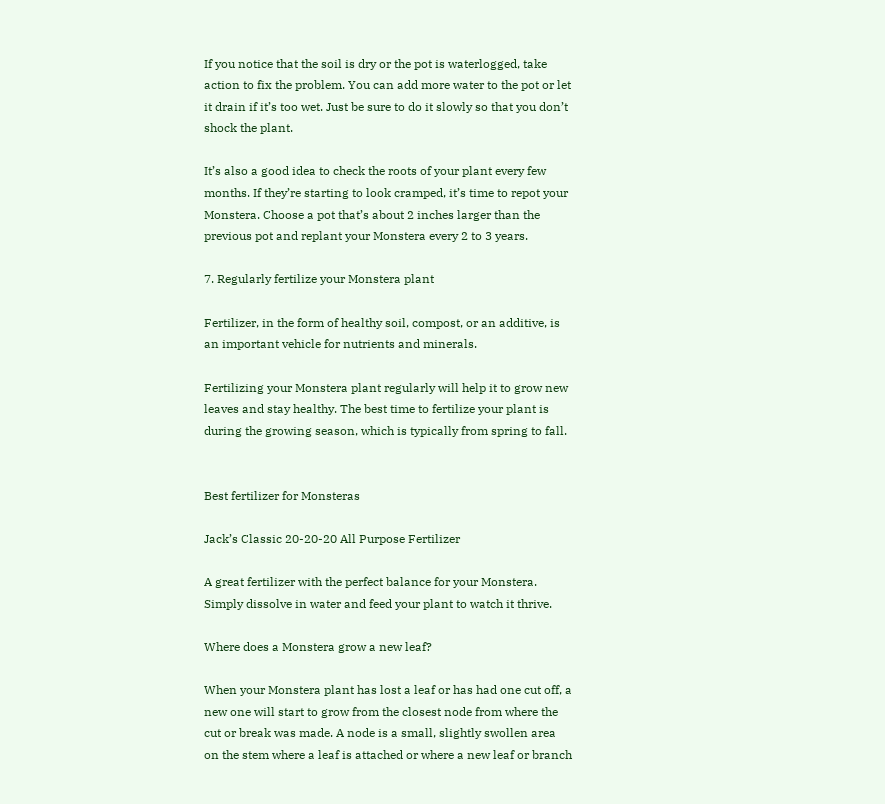If you notice that the soil is dry or the pot is waterlogged, take action to fix the problem. You can add more water to the pot or let it drain if it’s too wet. Just be sure to do it slowly so that you don’t shock the plant.

It’s also a good idea to check the roots of your plant every few months. If they’re starting to look cramped, it’s time to repot your Monstera. Choose a pot that’s about 2 inches larger than the previous pot and replant your Monstera every 2 to 3 years.

7. Regularly fertilize your Monstera plant

Fertilizer, in the form of healthy soil, compost, or an additive, is an important vehicle for nutrients and minerals.

Fertilizing your Monstera plant regularly will help it to grow new leaves and stay healthy. The best time to fertilize your plant is during the growing season, which is typically from spring to fall.


Best fertilizer for Monsteras

Jack’s Classic 20-20-20 All Purpose Fertilizer

A great fertilizer with the perfect balance for your Monstera. Simply dissolve in water and feed your plant to watch it thrive.

Where does a Monstera grow a new leaf?

When your Monstera plant has lost a leaf or has had one cut off, a new one will start to grow from the closest node from where the cut or break was made. A node is a small, slightly swollen area on the stem where a leaf is attached or where a new leaf or branch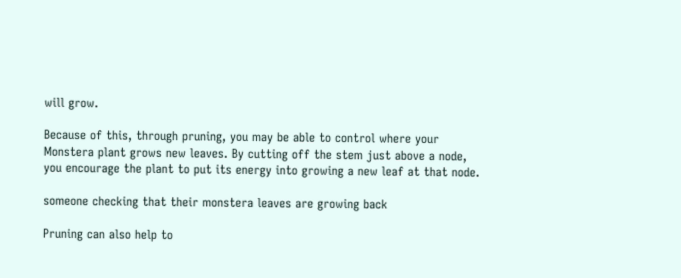will grow.

Because of this, through pruning, you may be able to control where your Monstera plant grows new leaves. By cutting off the stem just above a node, you encourage the plant to put its energy into growing a new leaf at that node.

someone checking that their monstera leaves are growing back

Pruning can also help to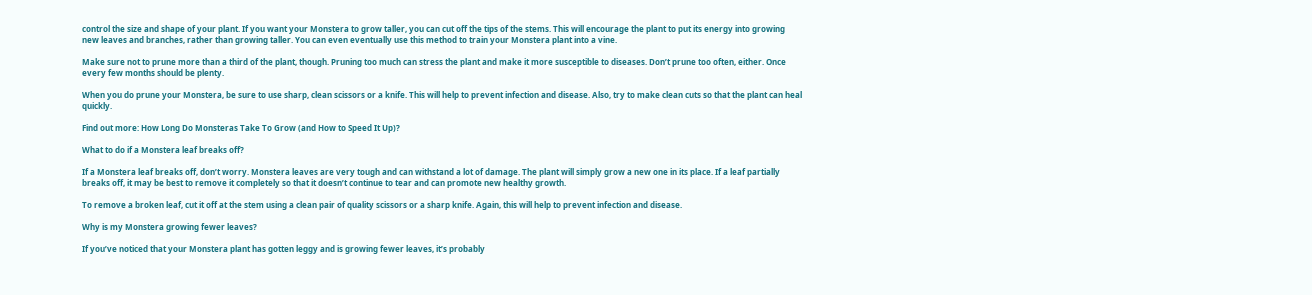control the size and shape of your plant. If you want your Monstera to grow taller, you can cut off the tips of the stems. This will encourage the plant to put its energy into growing new leaves and branches, rather than growing taller. You can even eventually use this method to train your Monstera plant into a vine.

Make sure not to prune more than a third of the plant, though. Pruning too much can stress the plant and make it more susceptible to diseases. Don’t prune too often, either. Once every few months should be plenty.

When you do prune your Monstera, be sure to use sharp, clean scissors or a knife. This will help to prevent infection and disease. Also, try to make clean cuts so that the plant can heal quickly.

Find out more: How Long Do Monsteras Take To Grow (and How to Speed It Up)?

What to do if a Monstera leaf breaks off?

If a Monstera leaf breaks off, don’t worry. Monstera leaves are very tough and can withstand a lot of damage. The plant will simply grow a new one in its place. If a leaf partially breaks off, it may be best to remove it completely so that it doesn’t continue to tear and can promote new healthy growth.

To remove a broken leaf, cut it off at the stem using a clean pair of quality scissors or a sharp knife. Again, this will help to prevent infection and disease.

Why is my Monstera growing fewer leaves?

If you’ve noticed that your Monstera plant has gotten leggy and is growing fewer leaves, it’s probably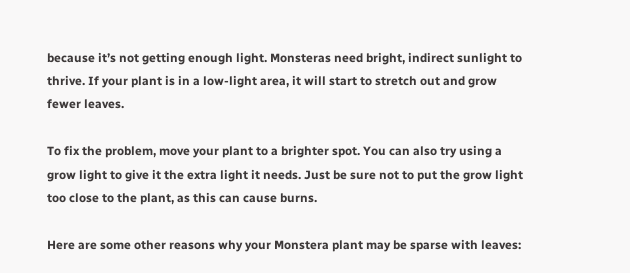because it’s not getting enough light. Monsteras need bright, indirect sunlight to thrive. If your plant is in a low-light area, it will start to stretch out and grow fewer leaves.

To fix the problem, move your plant to a brighter spot. You can also try using a grow light to give it the extra light it needs. Just be sure not to put the grow light too close to the plant, as this can cause burns.

Here are some other reasons why your Monstera plant may be sparse with leaves: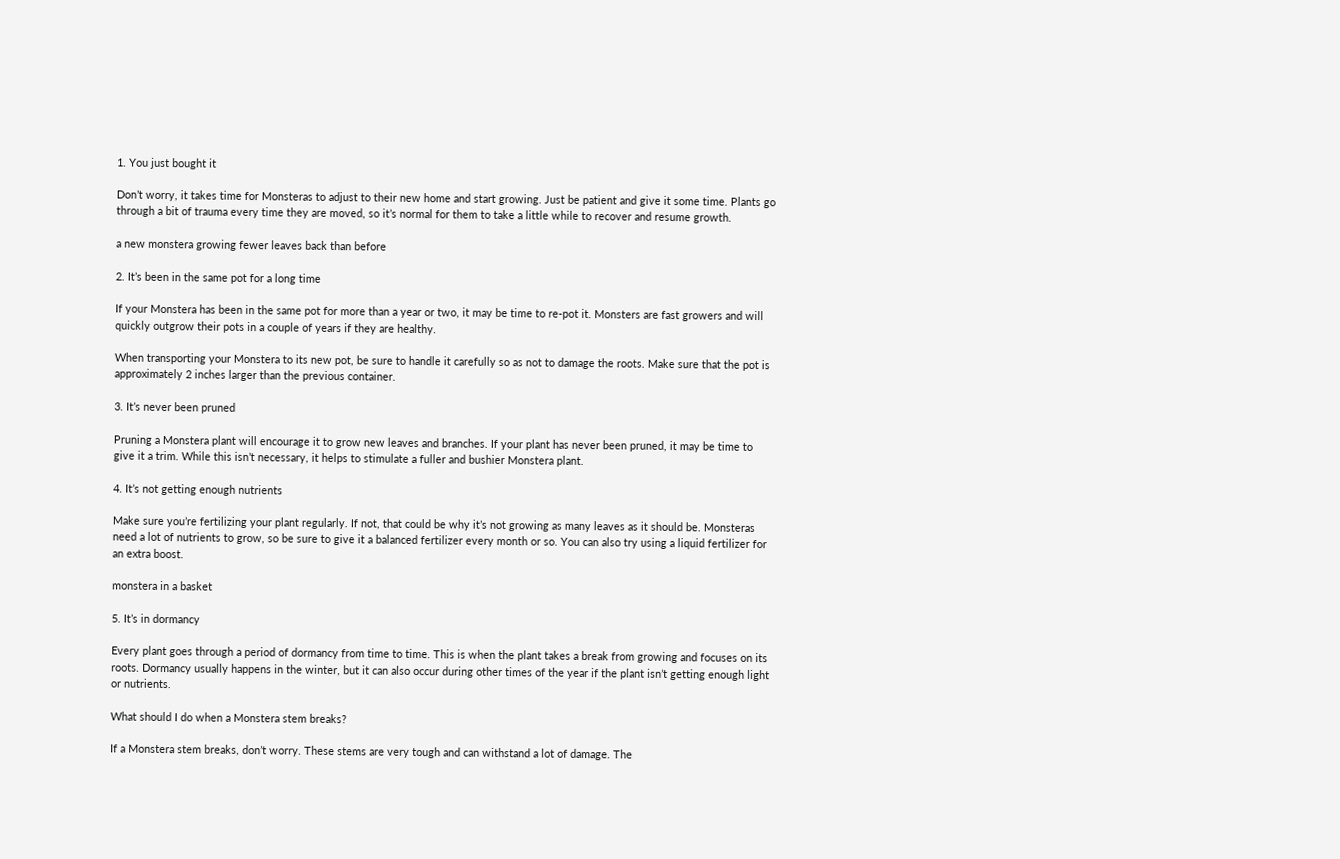1. You just bought it

Don’t worry, it takes time for Monsteras to adjust to their new home and start growing. Just be patient and give it some time. Plants go through a bit of trauma every time they are moved, so it’s normal for them to take a little while to recover and resume growth.

a new monstera growing fewer leaves back than before

2. It’s been in the same pot for a long time

If your Monstera has been in the same pot for more than a year or two, it may be time to re-pot it. Monsters are fast growers and will quickly outgrow their pots in a couple of years if they are healthy.

When transporting your Monstera to its new pot, be sure to handle it carefully so as not to damage the roots. Make sure that the pot is approximately 2 inches larger than the previous container.

3. It’s never been pruned

Pruning a Monstera plant will encourage it to grow new leaves and branches. If your plant has never been pruned, it may be time to give it a trim. While this isn’t necessary, it helps to stimulate a fuller and bushier Monstera plant.

4. It’s not getting enough nutrients

Make sure you’re fertilizing your plant regularly. If not, that could be why it’s not growing as many leaves as it should be. Monsteras need a lot of nutrients to grow, so be sure to give it a balanced fertilizer every month or so. You can also try using a liquid fertilizer for an extra boost.

monstera in a basket

5. It’s in dormancy

Every plant goes through a period of dormancy from time to time. This is when the plant takes a break from growing and focuses on its roots. Dormancy usually happens in the winter, but it can also occur during other times of the year if the plant isn’t getting enough light or nutrients.

What should I do when a Monstera stem breaks?

If a Monstera stem breaks, don’t worry. These stems are very tough and can withstand a lot of damage. The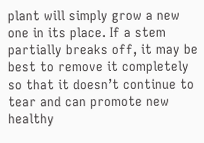plant will simply grow a new one in its place. If a stem partially breaks off, it may be best to remove it completely so that it doesn’t continue to tear and can promote new healthy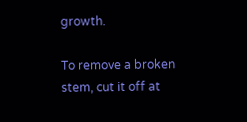growth.

To remove a broken stem, cut it off at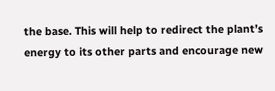the base. This will help to redirect the plant’s energy to its other parts and encourage new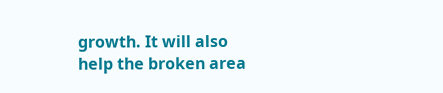growth. It will also help the broken area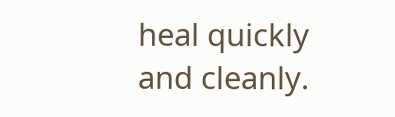heal quickly and cleanly.